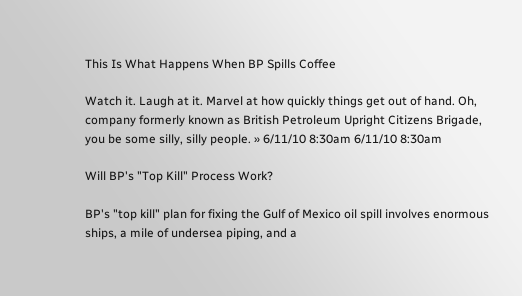This Is What Happens When BP Spills Coffee

Watch it. Laugh at it. Marvel at how quickly things get out of hand. Oh, company formerly known as British Petroleum Upright Citizens Brigade, you be some silly, silly people. » 6/11/10 8:30am 6/11/10 8:30am

Will BP's "Top Kill" Process Work?

BP's "top kill" plan for fixing the Gulf of Mexico oil spill involves enormous ships, a mile of undersea piping, and a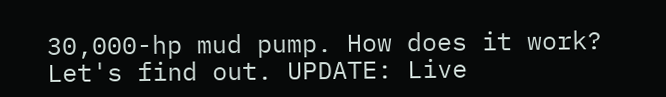30,000-hp mud pump. How does it work? Let's find out. UPDATE: Live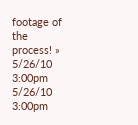footage of the process! » 5/26/10 3:00pm 5/26/10 3:00pm